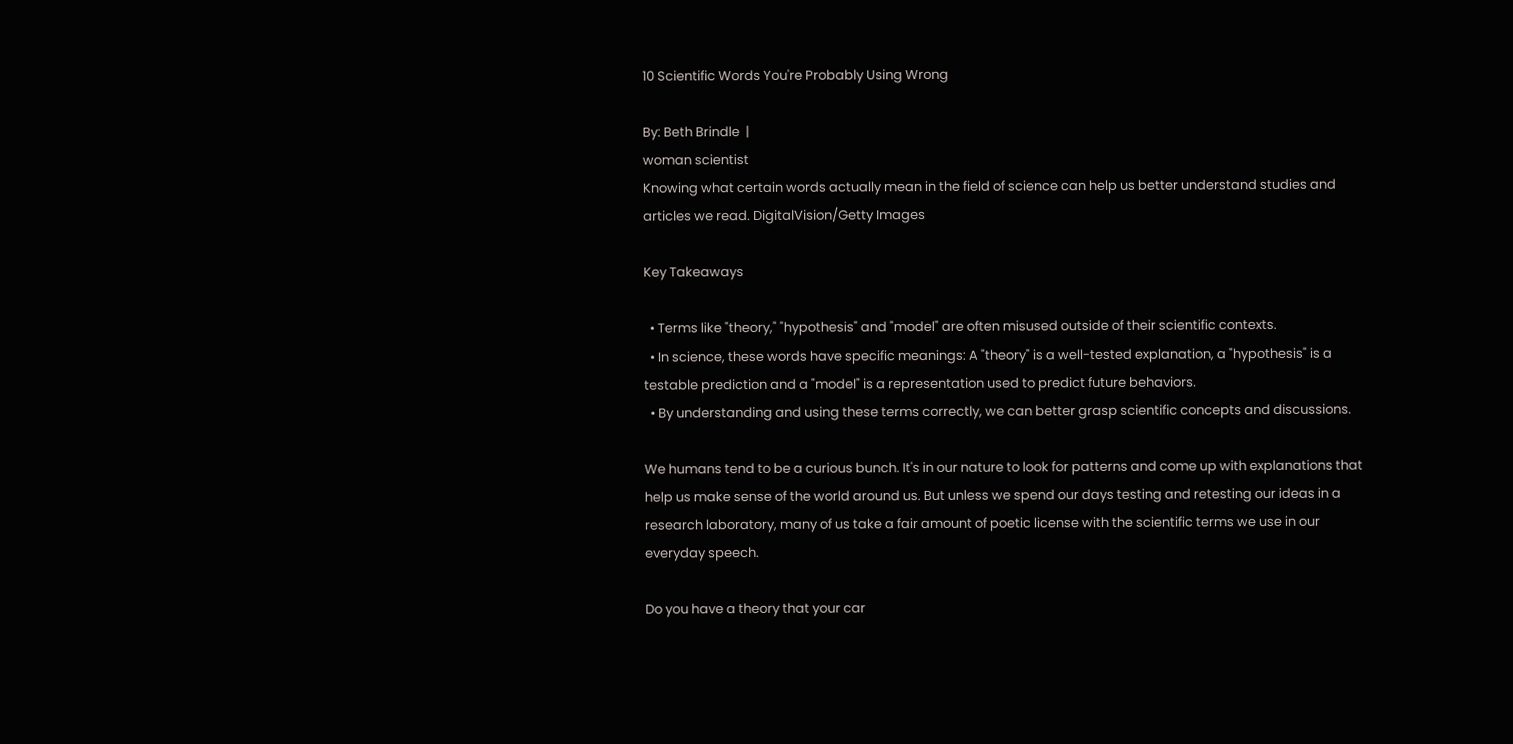10 Scientific Words You're Probably Using Wrong

By: Beth Brindle  |
woman scientist
Knowing what certain words actually mean in the field of science can help us better understand studies and articles we read. DigitalVision/Getty Images

Key Takeaways

  • Terms like "theory," "hypothesis" and "model" are often misused outside of their scientific contexts.
  • In science, these words have specific meanings: A "theory" is a well-tested explanation, a "hypothesis" is a testable prediction and a "model" is a representation used to predict future behaviors.
  • By understanding and using these terms correctly, we can better grasp scientific concepts and discussions.

We humans tend to be a curious bunch. It's in our nature to look for patterns and come up with explanations that help us make sense of the world around us. But unless we spend our days testing and retesting our ideas in a research laboratory, many of us take a fair amount of poetic license with the scientific terms we use in our everyday speech.

Do you have a theory that your car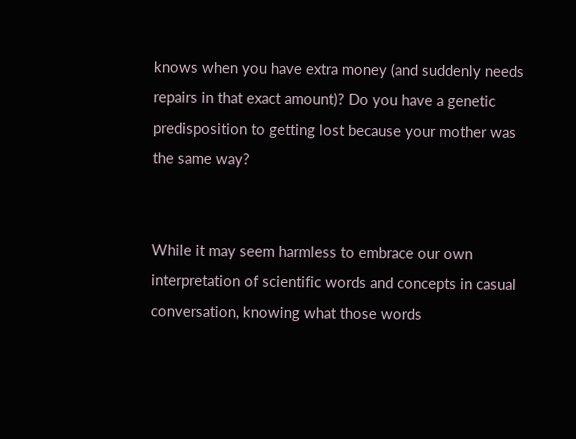knows when you have extra money (and suddenly needs repairs in that exact amount)? Do you have a genetic predisposition to getting lost because your mother was the same way?


While it may seem harmless to embrace our own interpretation of scientific words and concepts in casual conversation, knowing what those words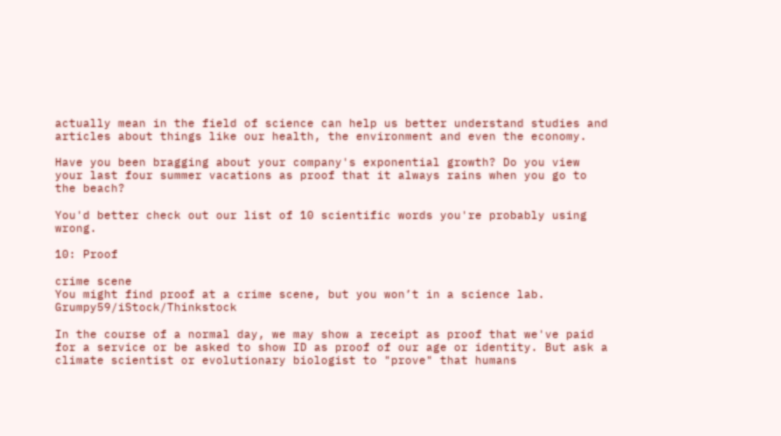actually mean in the field of science can help us better understand studies and articles about things like our health, the environment and even the economy.

Have you been bragging about your company's exponential growth? Do you view your last four summer vacations as proof that it always rains when you go to the beach?

You'd better check out our list of 10 scientific words you're probably using wrong.

10: Proof

crime scene
You might find proof at a crime scene, but you won’t in a science lab. Grumpy59/iStock/Thinkstock

In the course of a normal day, we may show a receipt as proof that we've paid for a service or be asked to show ID as proof of our age or identity. But ask a climate scientist or evolutionary biologist to "prove" that humans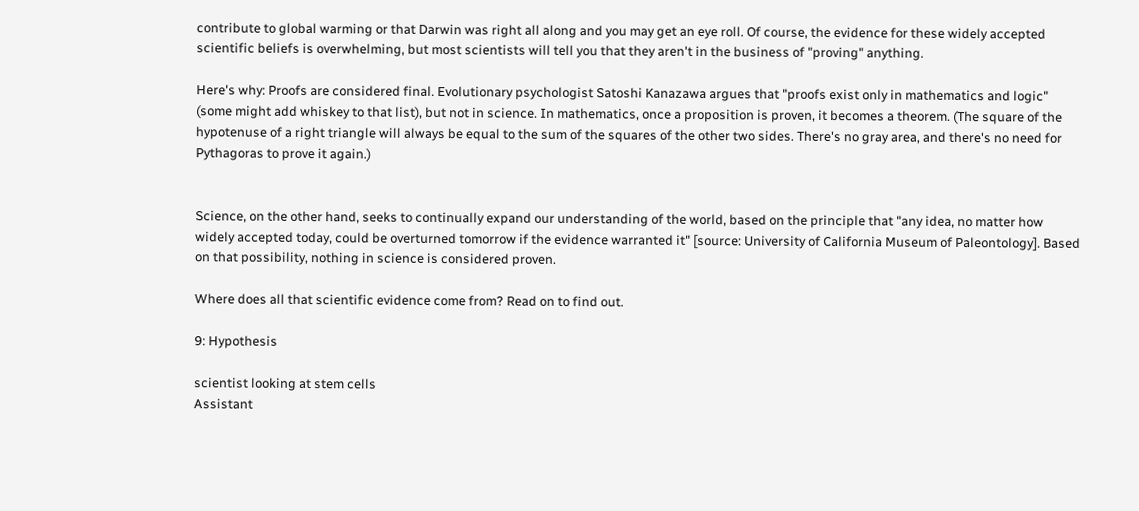contribute to global warming or that Darwin was right all along and you may get an eye roll. Of course, the evidence for these widely accepted scientific beliefs is overwhelming, but most scientists will tell you that they aren't in the business of "proving" anything.

Here's why: Proofs are considered final. Evolutionary psychologist Satoshi Kanazawa argues that "proofs exist only in mathematics and logic" (some might add whiskey to that list), but not in science. In mathematics, once a proposition is proven, it becomes a theorem. (The square of the hypotenuse of a right triangle will always be equal to the sum of the squares of the other two sides. There's no gray area, and there's no need for Pythagoras to prove it again.)


Science, on the other hand, seeks to continually expand our understanding of the world, based on the principle that "any idea, no matter how widely accepted today, could be overturned tomorrow if the evidence warranted it" [source: University of California Museum of Paleontology]. Based on that possibility, nothing in science is considered proven.

Where does all that scientific evidence come from? Read on to find out.

9: Hypothesis

scientist looking at stem cells
Assistant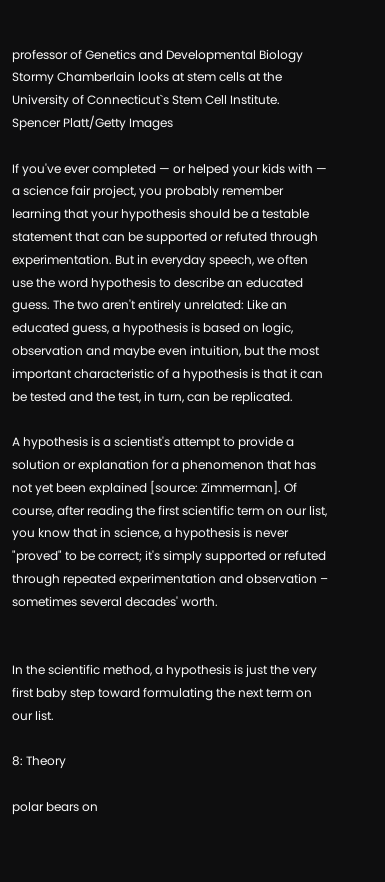professor of Genetics and Developmental Biology Stormy Chamberlain looks at stem cells at the University of Connecticut`s Stem Cell Institute. Spencer Platt/Getty Images

If you've ever completed — or helped your kids with — a science fair project, you probably remember learning that your hypothesis should be a testable statement that can be supported or refuted through experimentation. But in everyday speech, we often use the word hypothesis to describe an educated guess. The two aren't entirely unrelated: Like an educated guess, a hypothesis is based on logic, observation and maybe even intuition, but the most important characteristic of a hypothesis is that it can be tested and the test, in turn, can be replicated.

A hypothesis is a scientist's attempt to provide a solution or explanation for a phenomenon that has not yet been explained [source: Zimmerman]. Of course, after reading the first scientific term on our list, you know that in science, a hypothesis is never "proved" to be correct; it's simply supported or refuted through repeated experimentation and observation – sometimes several decades' worth.


In the scientific method, a hypothesis is just the very first baby step toward formulating the next term on our list.

8: Theory

polar bears on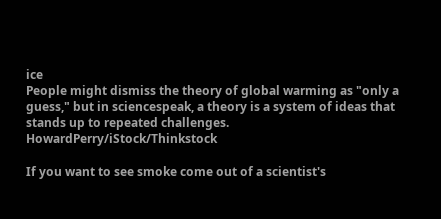ice
People might dismiss the theory of global warming as "only a guess," but in sciencespeak, a theory is a system of ideas that stands up to repeated challenges. HowardPerry/iStock/Thinkstock

If you want to see smoke come out of a scientist's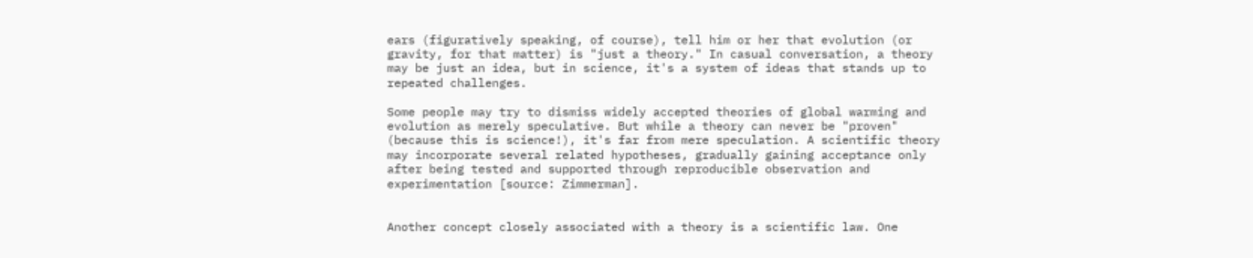ears (figuratively speaking, of course), tell him or her that evolution (or gravity, for that matter) is "just a theory." In casual conversation, a theory may be just an idea, but in science, it's a system of ideas that stands up to repeated challenges.

Some people may try to dismiss widely accepted theories of global warming and evolution as merely speculative. But while a theory can never be "proven" (because this is science!), it's far from mere speculation. A scientific theory may incorporate several related hypotheses, gradually gaining acceptance only after being tested and supported through reproducible observation and experimentation [source: Zimmerman].


Another concept closely associated with a theory is a scientific law. One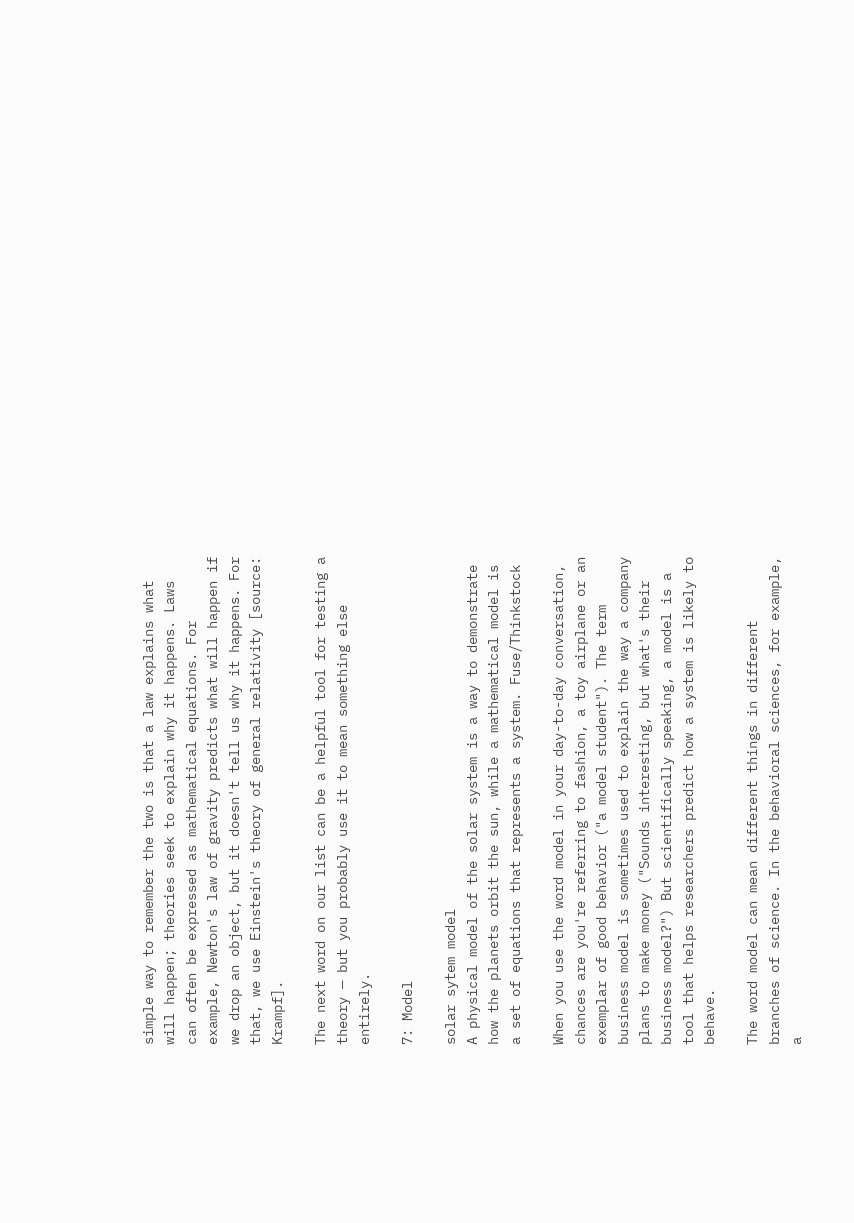simple way to remember the two is that a law explains what will happen; theories seek to explain why it happens. Laws can often be expressed as mathematical equations. For example, Newton's law of gravity predicts what will happen if we drop an object, but it doesn't tell us why it happens. For that, we use Einstein's theory of general relativity [source: Krampf].

The next word on our list can be a helpful tool for testing a theory — but you probably use it to mean something else entirely.

7: Model

solar sytem model
A physical model of the solar system is a way to demonstrate how the planets orbit the sun, while a mathematical model is a set of equations that represents a system. Fuse/Thinkstock

When you use the word model in your day-to-day conversation, chances are you're referring to fashion, a toy airplane or an exemplar of good behavior ("a model student"). The term business model is sometimes used to explain the way a company plans to make money ("Sounds interesting, but what's their business model?") But scientifically speaking, a model is a tool that helps researchers predict how a system is likely to behave.

The word model can mean different things in different branches of science. In the behavioral sciences, for example, a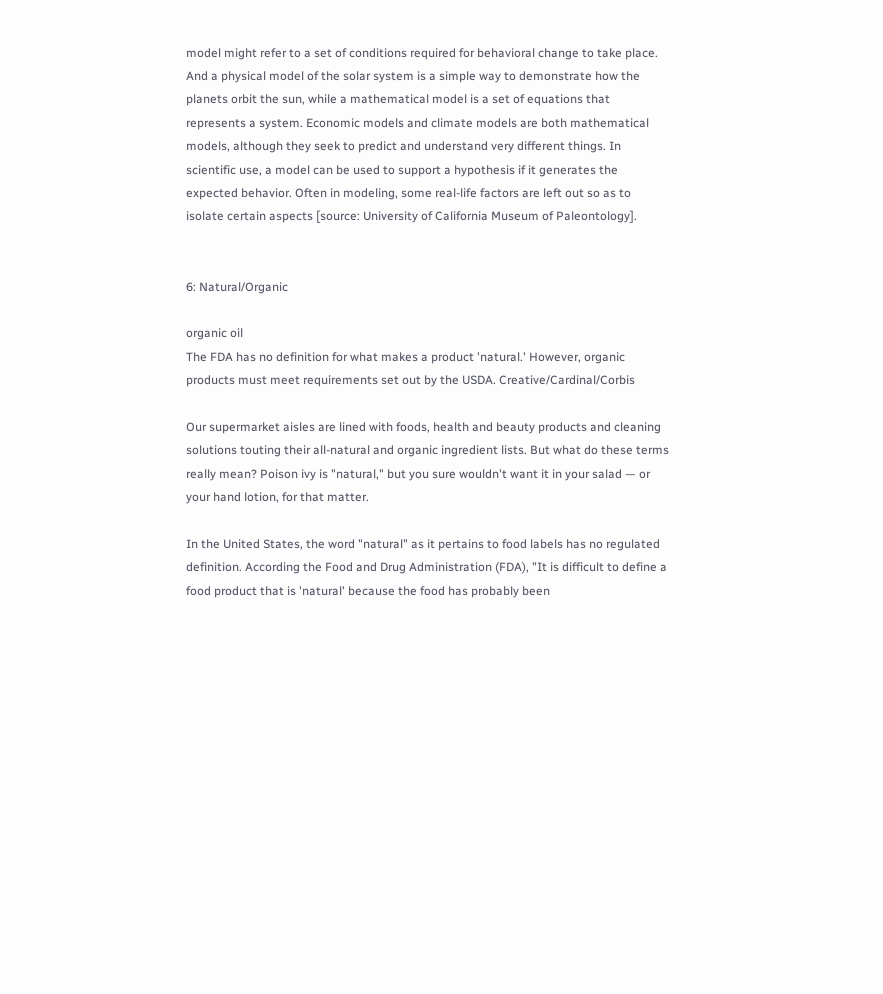model might refer to a set of conditions required for behavioral change to take place. And a physical model of the solar system is a simple way to demonstrate how the planets orbit the sun, while a mathematical model is a set of equations that represents a system. Economic models and climate models are both mathematical models, although they seek to predict and understand very different things. In scientific use, a model can be used to support a hypothesis if it generates the expected behavior. Often in modeling, some real-life factors are left out so as to isolate certain aspects [source: University of California Museum of Paleontology].


6: Natural/Organic

organic oil
The FDA has no definition for what makes a product 'natural.' However, organic products must meet requirements set out by the USDA. Creative/Cardinal/Corbis

Our supermarket aisles are lined with foods, health and beauty products and cleaning solutions touting their all-natural and organic ingredient lists. But what do these terms really mean? Poison ivy is "natural," but you sure wouldn't want it in your salad — or your hand lotion, for that matter.

In the United States, the word "natural" as it pertains to food labels has no regulated definition. According the Food and Drug Administration (FDA), "It is difficult to define a food product that is 'natural' because the food has probably been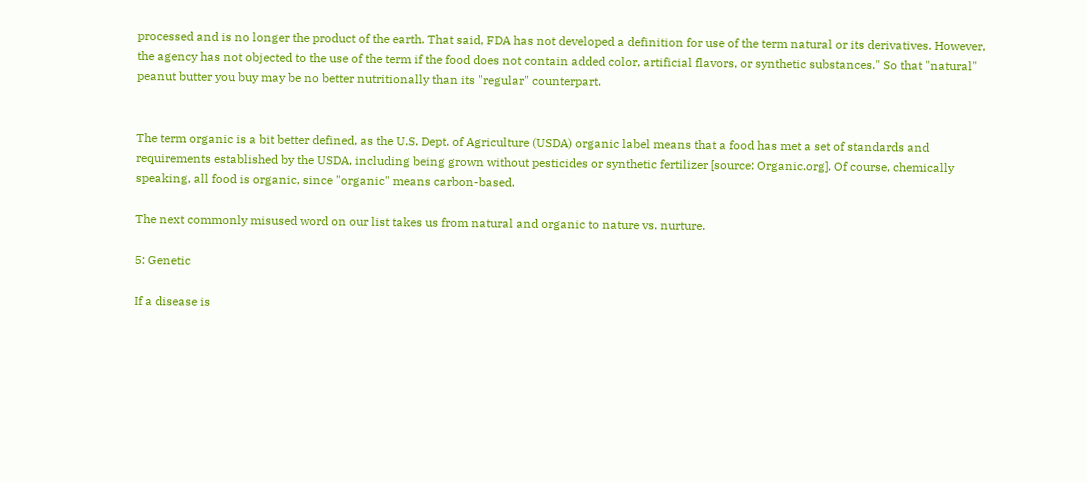processed and is no longer the product of the earth. That said, FDA has not developed a definition for use of the term natural or its derivatives. However, the agency has not objected to the use of the term if the food does not contain added color, artificial flavors, or synthetic substances." So that "natural" peanut butter you buy may be no better nutritionally than its "regular" counterpart.


The term organic is a bit better defined, as the U.S. Dept. of Agriculture (USDA) organic label means that a food has met a set of standards and requirements established by the USDA, including being grown without pesticides or synthetic fertilizer [source: Organic.org]. Of course, chemically speaking, all food is organic, since "organic" means carbon-based.

The next commonly misused word on our list takes us from natural and organic to nature vs. nurture.

5: Genetic

If a disease is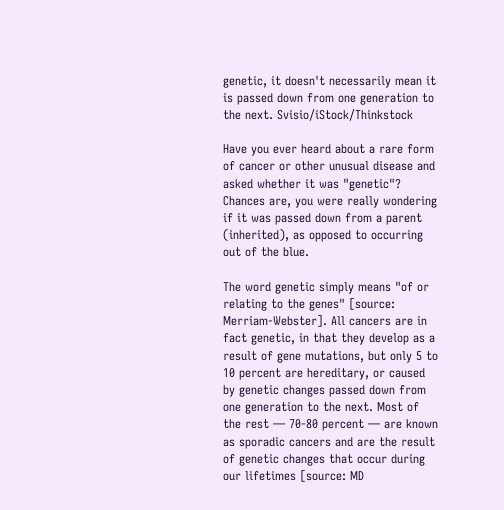genetic, it doesn't necessarily mean it is passed down from one generation to the next. Svisio/iStock/Thinkstock

Have you ever heard about a rare form of cancer or other unusual disease and asked whether it was "genetic"? Chances are, you were really wondering if it was passed down from a parent (inherited), as opposed to occurring out of the blue.

The word genetic simply means "of or relating to the genes" [source: Merriam-Webster]. All cancers are in fact genetic, in that they develop as a result of gene mutations, but only 5 to 10 percent are hereditary, or caused by genetic changes passed down from one generation to the next. Most of the rest — 70-80 percent — are known as sporadic cancers and are the result of genetic changes that occur during our lifetimes [source: MD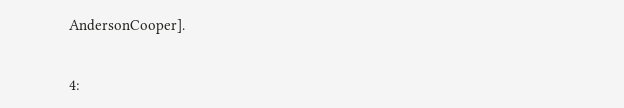AndersonCooper].


4: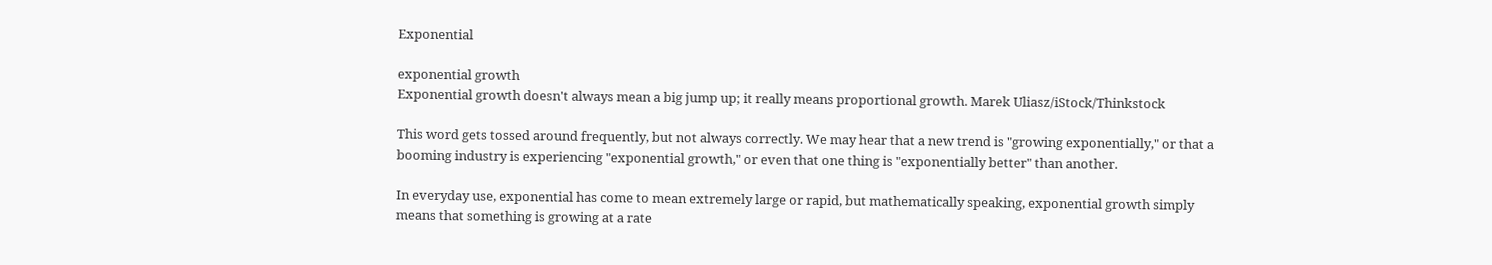Exponential

exponential growth
Exponential growth doesn't always mean a big jump up; it really means proportional growth. Marek Uliasz/iStock/Thinkstock

This word gets tossed around frequently, but not always correctly. We may hear that a new trend is "growing exponentially," or that a booming industry is experiencing "exponential growth," or even that one thing is "exponentially better" than another.

In everyday use, exponential has come to mean extremely large or rapid, but mathematically speaking, exponential growth simply means that something is growing at a rate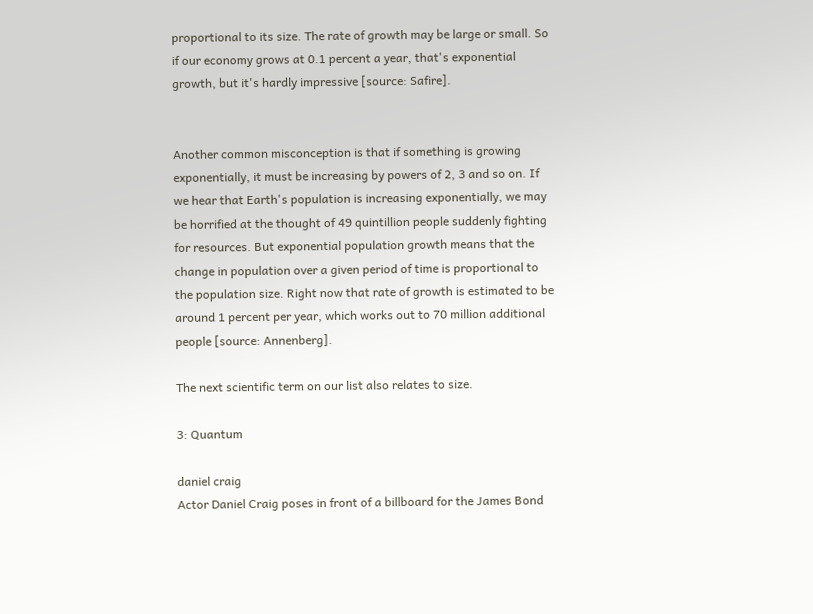proportional to its size. The rate of growth may be large or small. So if our economy grows at 0.1 percent a year, that's exponential growth, but it's hardly impressive [source: Safire].


Another common misconception is that if something is growing exponentially, it must be increasing by powers of 2, 3 and so on. If we hear that Earth's population is increasing exponentially, we may be horrified at the thought of 49 quintillion people suddenly fighting for resources. But exponential population growth means that the change in population over a given period of time is proportional to the population size. Right now that rate of growth is estimated to be around 1 percent per year, which works out to 70 million additional people [source: Annenberg].

The next scientific term on our list also relates to size.

3: Quantum

daniel craig
Actor Daniel Craig poses in front of a billboard for the James Bond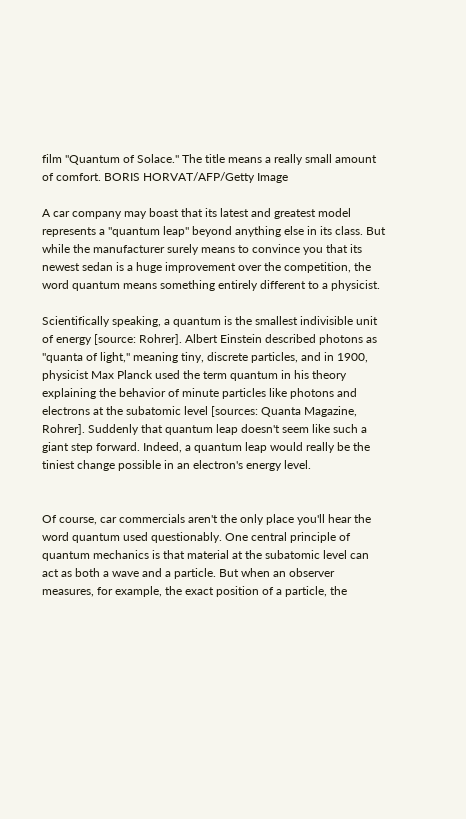film "Quantum of Solace." The title means a really small amount of comfort. BORIS HORVAT/AFP/Getty Image

A car company may boast that its latest and greatest model represents a "quantum leap" beyond anything else in its class. But while the manufacturer surely means to convince you that its newest sedan is a huge improvement over the competition, the word quantum means something entirely different to a physicist.

Scientifically speaking, a quantum is the smallest indivisible unit of energy [source: Rohrer]. Albert Einstein described photons as "quanta of light," meaning tiny, discrete particles, and in 1900, physicist Max Planck used the term quantum in his theory explaining the behavior of minute particles like photons and electrons at the subatomic level [sources: Quanta Magazine, Rohrer]. Suddenly that quantum leap doesn't seem like such a giant step forward. Indeed, a quantum leap would really be the tiniest change possible in an electron's energy level.


Of course, car commercials aren't the only place you'll hear the word quantum used questionably. One central principle of quantum mechanics is that material at the subatomic level can act as both a wave and a particle. But when an observer measures, for example, the exact position of a particle, the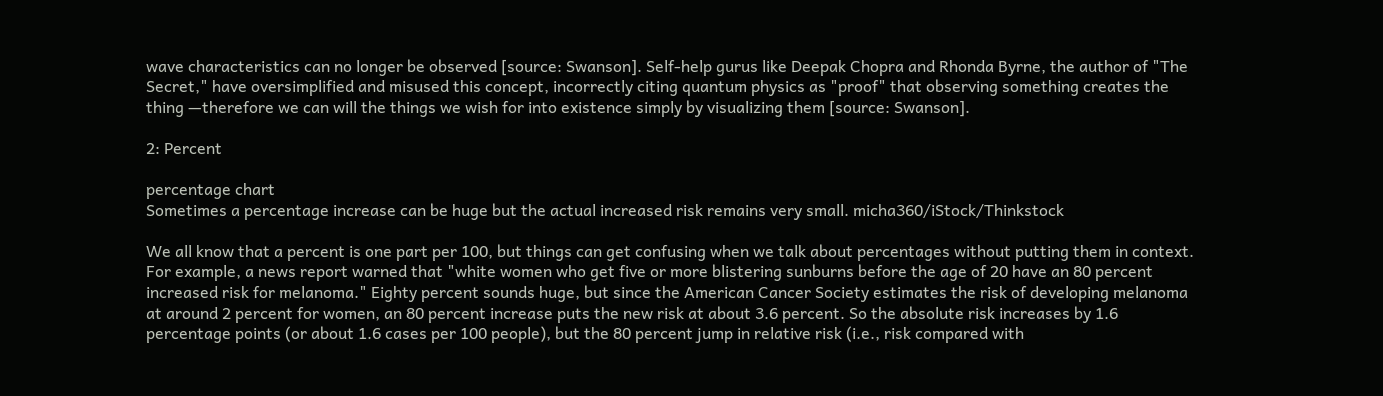wave characteristics can no longer be observed [source: Swanson]. Self-help gurus like Deepak Chopra and Rhonda Byrne, the author of "The Secret," have oversimplified and misused this concept, incorrectly citing quantum physics as "proof" that observing something creates the thing —therefore we can will the things we wish for into existence simply by visualizing them [source: Swanson].

2: Percent

percentage chart
Sometimes a percentage increase can be huge but the actual increased risk remains very small. micha360/iStock/Thinkstock

We all know that a percent is one part per 100, but things can get confusing when we talk about percentages without putting them in context. For example, a news report warned that "white women who get five or more blistering sunburns before the age of 20 have an 80 percent increased risk for melanoma." Eighty percent sounds huge, but since the American Cancer Society estimates the risk of developing melanoma at around 2 percent for women, an 80 percent increase puts the new risk at about 3.6 percent. So the absolute risk increases by 1.6 percentage points (or about 1.6 cases per 100 people), but the 80 percent jump in relative risk (i.e., risk compared with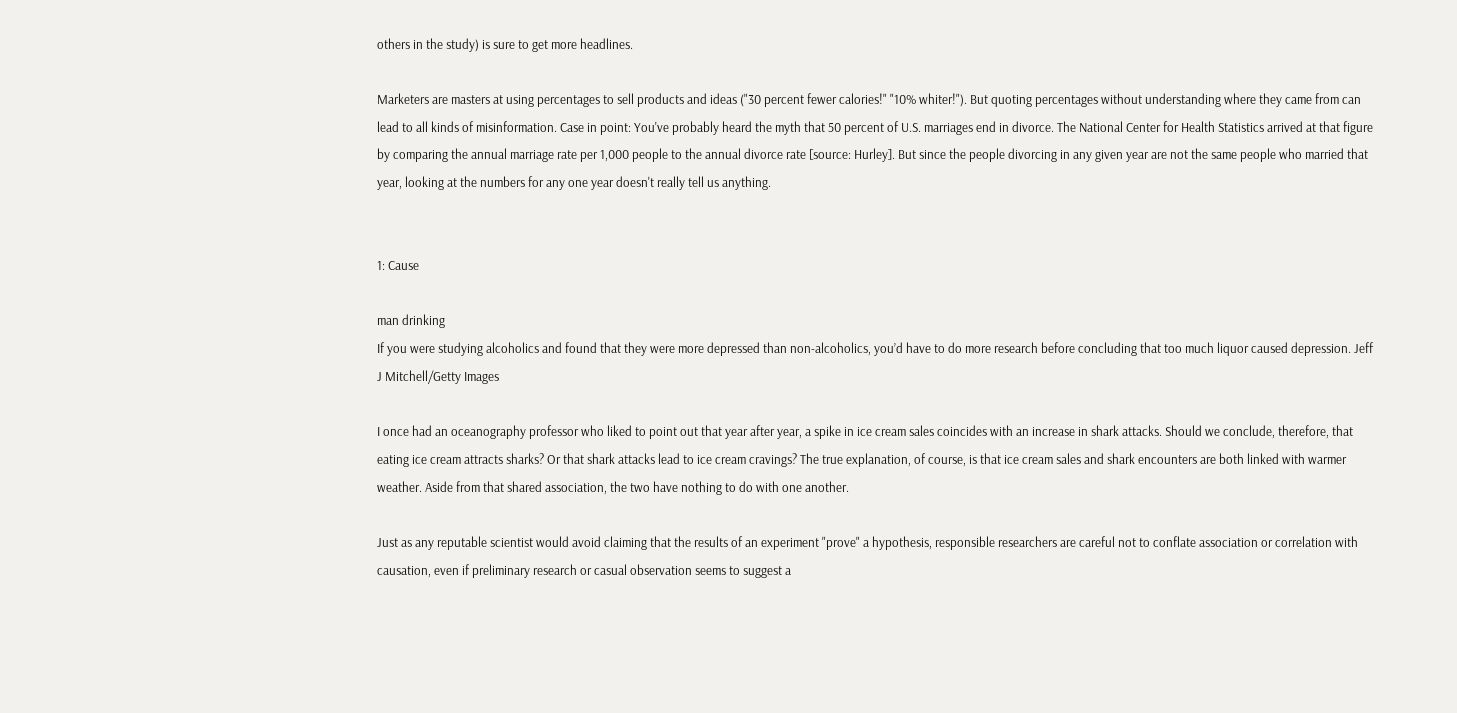others in the study) is sure to get more headlines.

Marketers are masters at using percentages to sell products and ideas ("30 percent fewer calories!" "10% whiter!"). But quoting percentages without understanding where they came from can lead to all kinds of misinformation. Case in point: You've probably heard the myth that 50 percent of U.S. marriages end in divorce. The National Center for Health Statistics arrived at that figure by comparing the annual marriage rate per 1,000 people to the annual divorce rate [source: Hurley]. But since the people divorcing in any given year are not the same people who married that year, looking at the numbers for any one year doesn't really tell us anything.


1: Cause

man drinking
If you were studying alcoholics and found that they were more depressed than non-alcoholics, you’d have to do more research before concluding that too much liquor caused depression. Jeff J Mitchell/Getty Images

I once had an oceanography professor who liked to point out that year after year, a spike in ice cream sales coincides with an increase in shark attacks. Should we conclude, therefore, that eating ice cream attracts sharks? Or that shark attacks lead to ice cream cravings? The true explanation, of course, is that ice cream sales and shark encounters are both linked with warmer weather. Aside from that shared association, the two have nothing to do with one another.

Just as any reputable scientist would avoid claiming that the results of an experiment "prove" a hypothesis, responsible researchers are careful not to conflate association or correlation with causation, even if preliminary research or casual observation seems to suggest a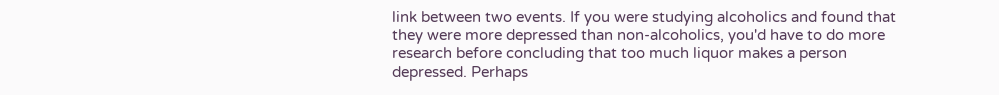link between two events. If you were studying alcoholics and found that they were more depressed than non-alcoholics, you'd have to do more research before concluding that too much liquor makes a person depressed. Perhaps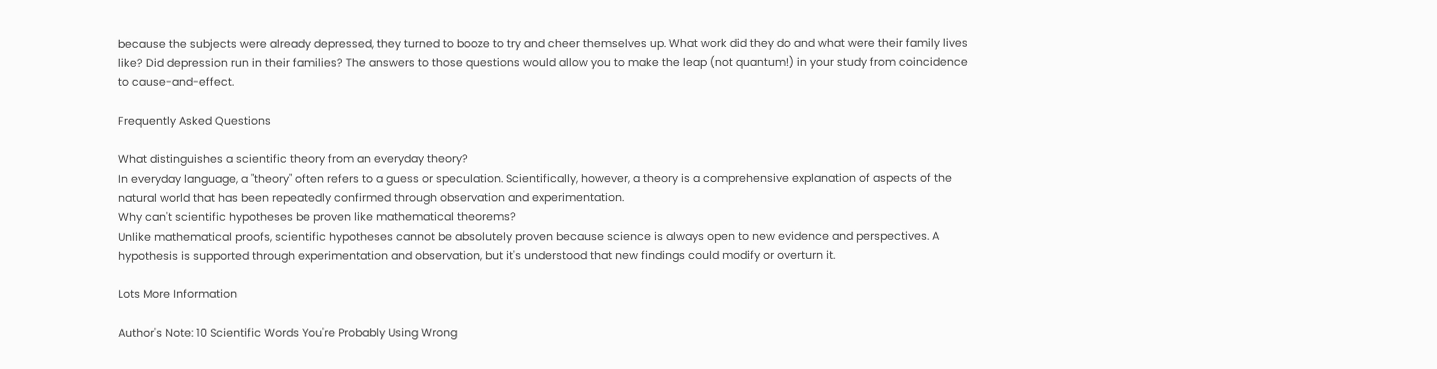because the subjects were already depressed, they turned to booze to try and cheer themselves up. What work did they do and what were their family lives like? Did depression run in their families? The answers to those questions would allow you to make the leap (not quantum!) in your study from coincidence to cause-and-effect.

Frequently Asked Questions

What distinguishes a scientific theory from an everyday theory?
In everyday language, a "theory" often refers to a guess or speculation. Scientifically, however, a theory is a comprehensive explanation of aspects of the natural world that has been repeatedly confirmed through observation and experimentation.
Why can't scientific hypotheses be proven like mathematical theorems?
Unlike mathematical proofs, scientific hypotheses cannot be absolutely proven because science is always open to new evidence and perspectives. A hypothesis is supported through experimentation and observation, but it's understood that new findings could modify or overturn it.

Lots More Information

Author's Note: 10 Scientific Words You're Probably Using Wrong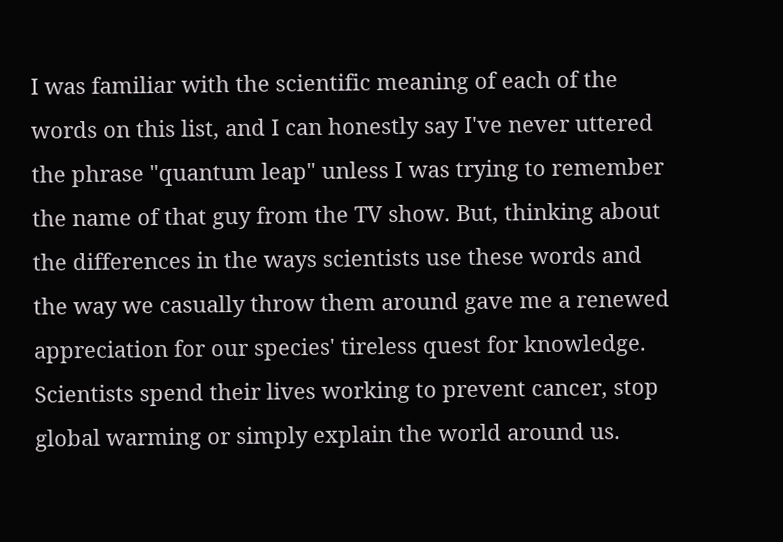I was familiar with the scientific meaning of each of the words on this list, and I can honestly say I've never uttered the phrase "quantum leap" unless I was trying to remember the name of that guy from the TV show. But, thinking about the differences in the ways scientists use these words and the way we casually throw them around gave me a renewed appreciation for our species' tireless quest for knowledge. Scientists spend their lives working to prevent cancer, stop global warming or simply explain the world around us.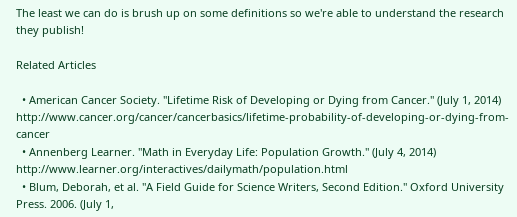The least we can do is brush up on some definitions so we're able to understand the research they publish!

Related Articles

  • American Cancer Society. "Lifetime Risk of Developing or Dying from Cancer." (July 1, 2014) http://www.cancer.org/cancer/cancerbasics/lifetime-probability-of-developing-or-dying-from-cancer
  • Annenberg Learner. "Math in Everyday Life: Population Growth." (July 4, 2014) http://www.learner.org/interactives/dailymath/population.html
  • Blum, Deborah, et al. "A Field Guide for Science Writers, Second Edition." Oxford University Press. 2006. (July 1,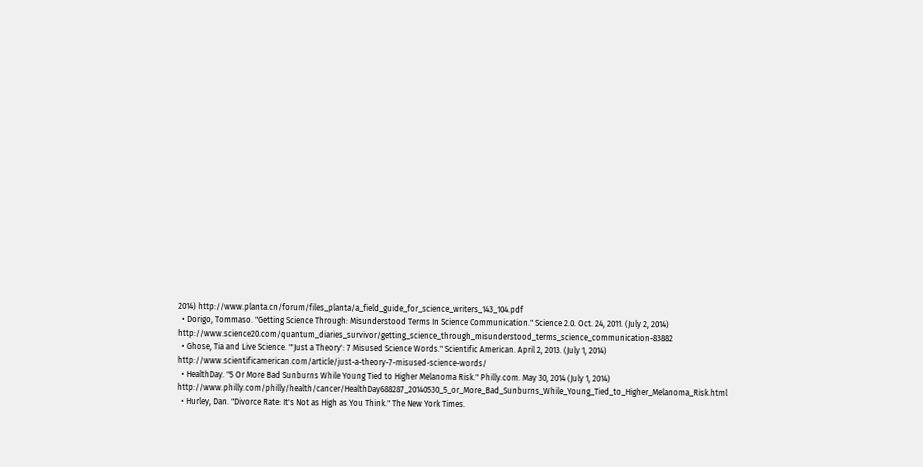2014) http://www.planta.cn/forum/files_planta/a_field_guide_for_science_writers_143_104.pdf
  • Dorigo, Tommaso. "Getting Science Through: Misunderstood Terms In Science Communication." Science 2.0. Oct. 24, 2011. (July 2, 2014) http://www.science20.com/quantum_diaries_survivor/getting_science_through_misunderstood_terms_science_communication-83882
  • Ghose, Tia and Live Science. "'Just a Theory': 7 Misused Science Words." Scientific American. April 2, 2013. (July 1, 2014) http://www.scientificamerican.com/article/just-a-theory-7-misused-science-words/
  • HealthDay. "5 Or More Bad Sunburns While Young Tied to Higher Melanoma Risk." Philly.com. May 30, 2014 (July 1, 2014) http://www.philly.com/philly/health/cancer/HealthDay688287_20140530_5_or_More_Bad_Sunburns_While_Young_Tied_to_Higher_Melanoma_Risk.html
  • Hurley, Dan. "Divorce Rate: It's Not as High as You Think." The New York Times.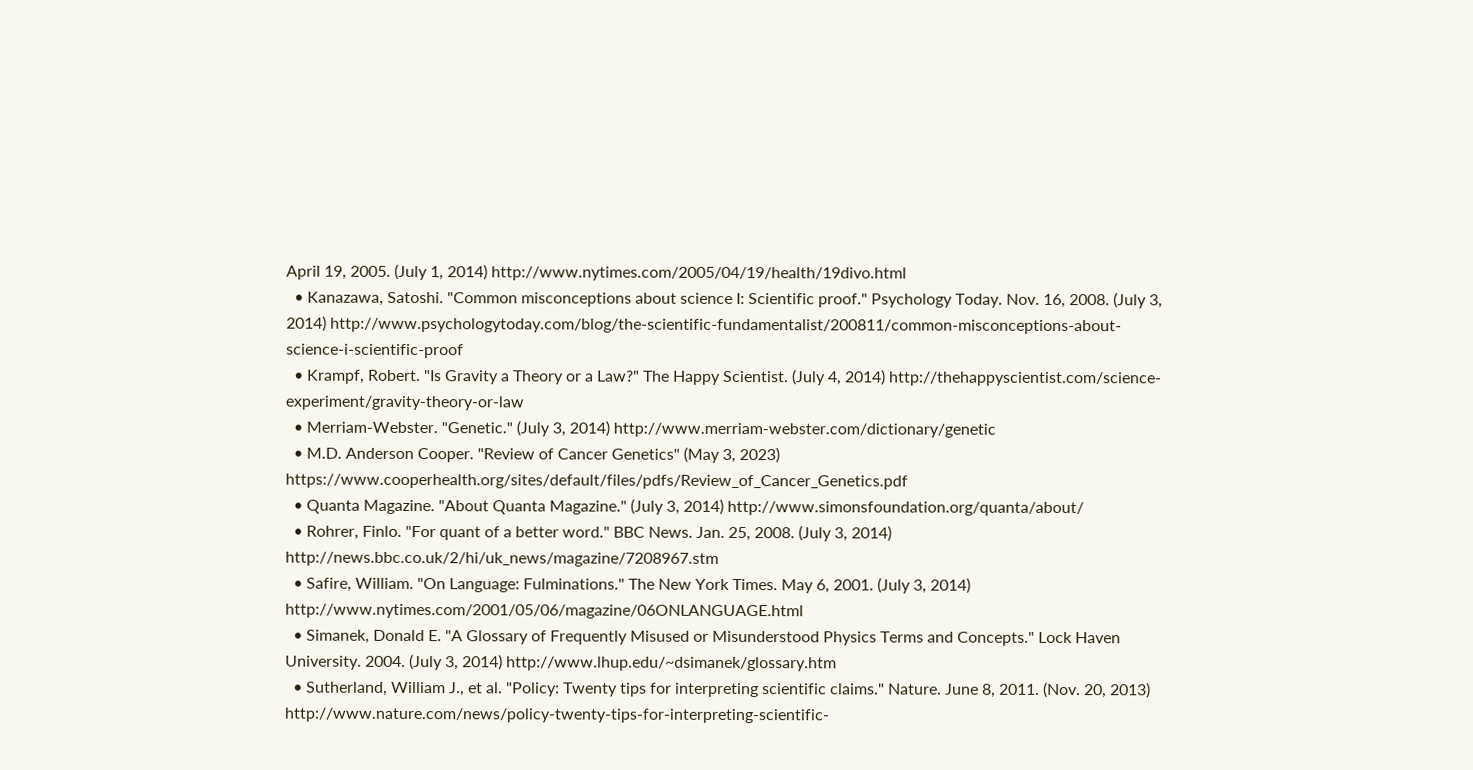April 19, 2005. (July 1, 2014) http://www.nytimes.com/2005/04/19/health/19divo.html
  • Kanazawa, Satoshi. "Common misconceptions about science I: Scientific proof." Psychology Today. Nov. 16, 2008. (July 3, 2014) http://www.psychologytoday.com/blog/the-scientific-fundamentalist/200811/common-misconceptions-about-science-i-scientific-proof
  • Krampf, Robert. "Is Gravity a Theory or a Law?" The Happy Scientist. (July 4, 2014) http://thehappyscientist.com/science-experiment/gravity-theory-or-law
  • Merriam-Webster. "Genetic." (July 3, 2014) http://www.merriam-webster.com/dictionary/genetic
  • M.D. Anderson Cooper. "Review of Cancer Genetics" (May 3, 2023) https://www.cooperhealth.org/sites/default/files/pdfs/Review_of_Cancer_Genetics.pdf
  • Quanta Magazine. "About Quanta Magazine." (July 3, 2014) http://www.simonsfoundation.org/quanta/about/
  • Rohrer, Finlo. "For quant of a better word." BBC News. Jan. 25, 2008. (July 3, 2014) http://news.bbc.co.uk/2/hi/uk_news/magazine/7208967.stm
  • Safire, William. "On Language: Fulminations." The New York Times. May 6, 2001. (July 3, 2014) http://www.nytimes.com/2001/05/06/magazine/06ONLANGUAGE.html
  • Simanek, Donald E. "A Glossary of Frequently Misused or Misunderstood Physics Terms and Concepts." Lock Haven University. 2004. (July 3, 2014) http://www.lhup.edu/~dsimanek/glossary.htm
  • Sutherland, William J., et al. "Policy: Twenty tips for interpreting scientific claims." Nature. June 8, 2011. (Nov. 20, 2013) http://www.nature.com/news/policy-twenty-tips-for-interpreting-scientific-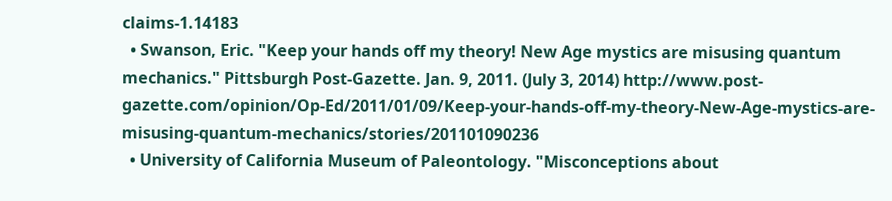claims-1.14183
  • Swanson, Eric. "Keep your hands off my theory! New Age mystics are misusing quantum mechanics." Pittsburgh Post-Gazette. Jan. 9, 2011. (July 3, 2014) http://www.post-gazette.com/opinion/Op-Ed/2011/01/09/Keep-your-hands-off-my-theory-New-Age-mystics-are-misusing-quantum-mechanics/stories/201101090236
  • University of California Museum of Paleontology. "Misconceptions about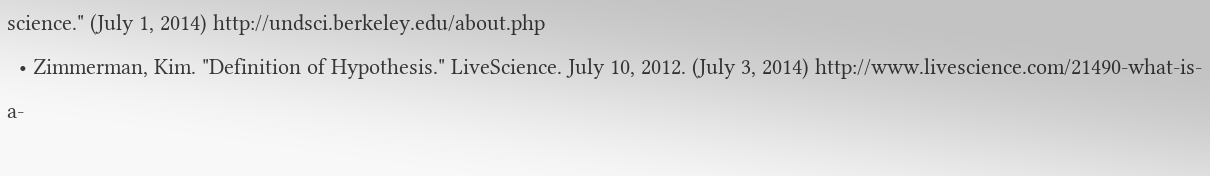science." (July 1, 2014) http://undsci.berkeley.edu/about.php
  • Zimmerman, Kim. "Definition of Hypothesis." LiveScience. July 10, 2012. (July 3, 2014) http://www.livescience.com/21490-what-is-a-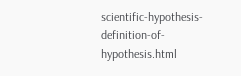scientific-hypothesis-definition-of-hypothesis.html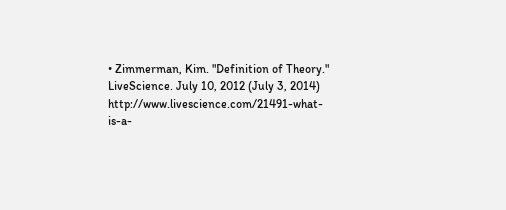• Zimmerman, Kim. "Definition of Theory." LiveScience. July 10, 2012 (July 3, 2014) http://www.livescience.com/21491-what-is-a-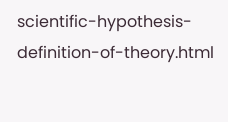scientific-hypothesis-definition-of-theory.html